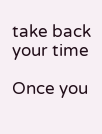take back your time

Once you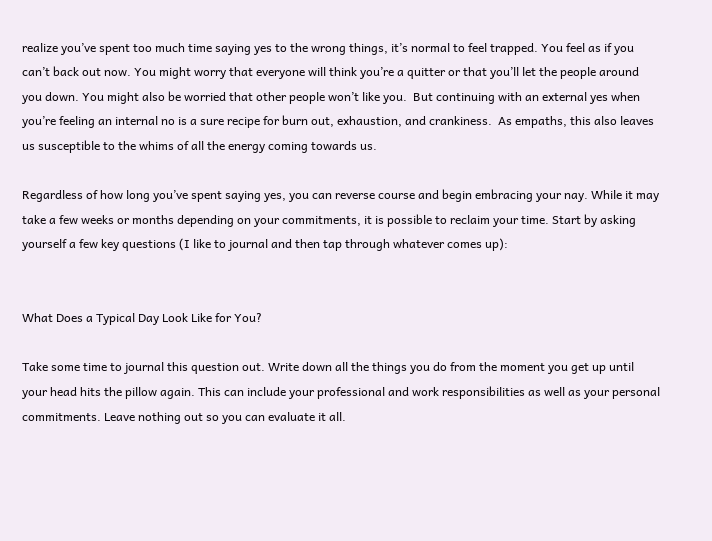realize you’ve spent too much time saying yes to the wrong things, it’s normal to feel trapped. You feel as if you can’t back out now. You might worry that everyone will think you’re a quitter or that you’ll let the people around you down. You might also be worried that other people won’t like you.  But continuing with an external yes when you’re feeling an internal no is a sure recipe for burn out, exhaustion, and crankiness.  As empaths, this also leaves us susceptible to the whims of all the energy coming towards us.

Regardless of how long you’ve spent saying yes, you can reverse course and begin embracing your nay. While it may take a few weeks or months depending on your commitments, it is possible to reclaim your time. Start by asking yourself a few key questions (I like to journal and then tap through whatever comes up):


What Does a Typical Day Look Like for You?

Take some time to journal this question out. Write down all the things you do from the moment you get up until your head hits the pillow again. This can include your professional and work responsibilities as well as your personal commitments. Leave nothing out so you can evaluate it all.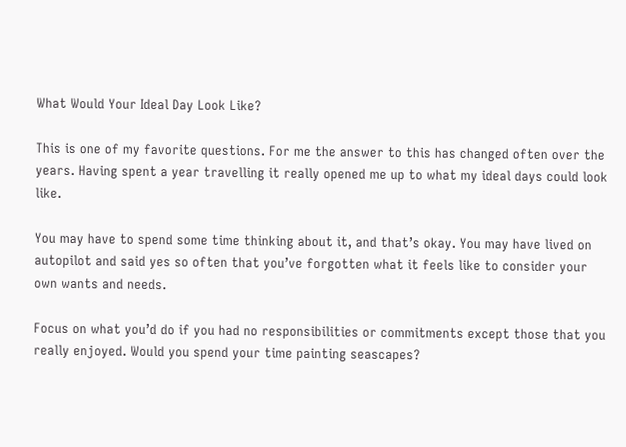What Would Your Ideal Day Look Like?

This is one of my favorite questions. For me the answer to this has changed often over the years. Having spent a year travelling it really opened me up to what my ideal days could look like.

You may have to spend some time thinking about it, and that’s okay. You may have lived on autopilot and said yes so often that you’ve forgotten what it feels like to consider your own wants and needs.

Focus on what you’d do if you had no responsibilities or commitments except those that you really enjoyed. Would you spend your time painting seascapes?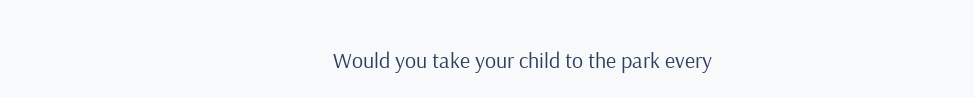Would you take your child to the park every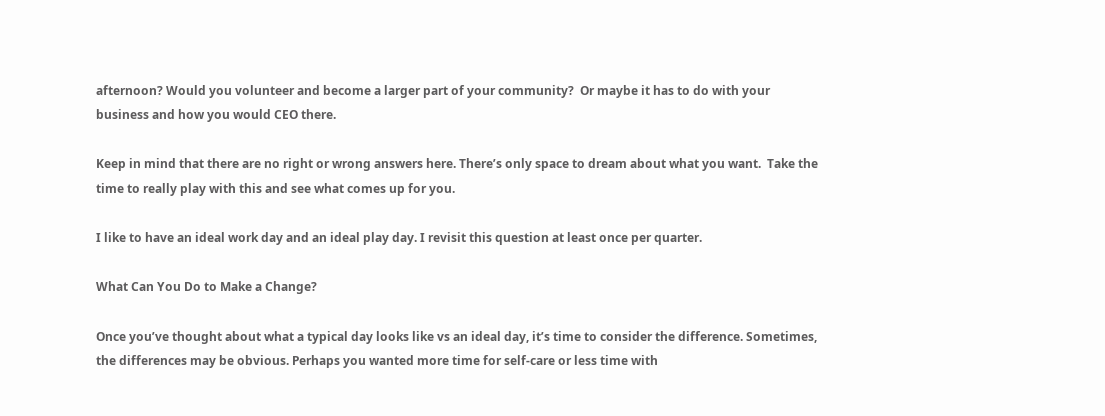afternoon? Would you volunteer and become a larger part of your community?  Or maybe it has to do with your business and how you would CEO there.

Keep in mind that there are no right or wrong answers here. There’s only space to dream about what you want.  Take the time to really play with this and see what comes up for you.

I like to have an ideal work day and an ideal play day. I revisit this question at least once per quarter.

What Can You Do to Make a Change?

Once you’ve thought about what a typical day looks like vs an ideal day, it’s time to consider the difference. Sometimes, the differences may be obvious. Perhaps you wanted more time for self-care or less time with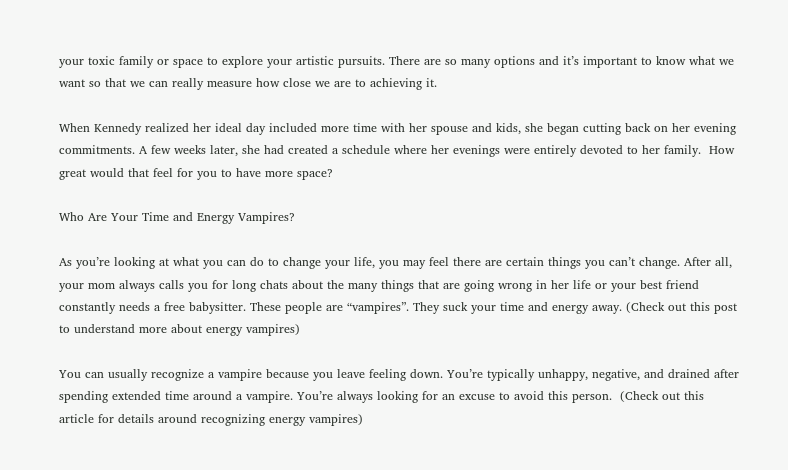your toxic family or space to explore your artistic pursuits. There are so many options and it’s important to know what we want so that we can really measure how close we are to achieving it.

When Kennedy realized her ideal day included more time with her spouse and kids, she began cutting back on her evening commitments. A few weeks later, she had created a schedule where her evenings were entirely devoted to her family.  How great would that feel for you to have more space?

Who Are Your Time and Energy Vampires?

As you’re looking at what you can do to change your life, you may feel there are certain things you can’t change. After all, your mom always calls you for long chats about the many things that are going wrong in her life or your best friend constantly needs a free babysitter. These people are “vampires”. They suck your time and energy away. (Check out this post to understand more about energy vampires)

You can usually recognize a vampire because you leave feeling down. You’re typically unhappy, negative, and drained after spending extended time around a vampire. You’re always looking for an excuse to avoid this person.  (Check out this article for details around recognizing energy vampires)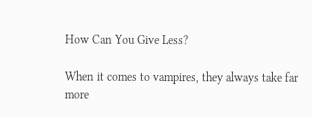How Can You Give Less?

When it comes to vampires, they always take far more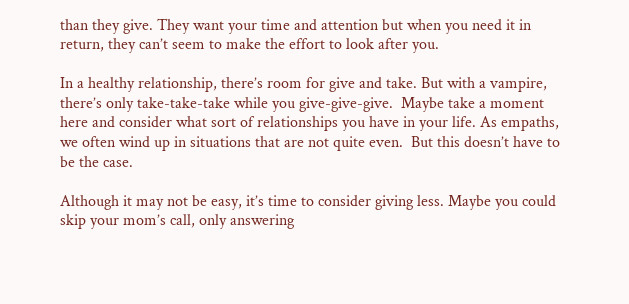than they give. They want your time and attention but when you need it in return, they can’t seem to make the effort to look after you.

In a healthy relationship, there’s room for give and take. But with a vampire, there’s only take-take-take while you give-give-give.  Maybe take a moment here and consider what sort of relationships you have in your life. As empaths, we often wind up in situations that are not quite even.  But this doesn’t have to be the case.

Although it may not be easy, it’s time to consider giving less. Maybe you could skip your mom’s call, only answering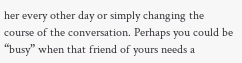her every other day or simply changing the course of the conversation. Perhaps you could be “busy” when that friend of yours needs a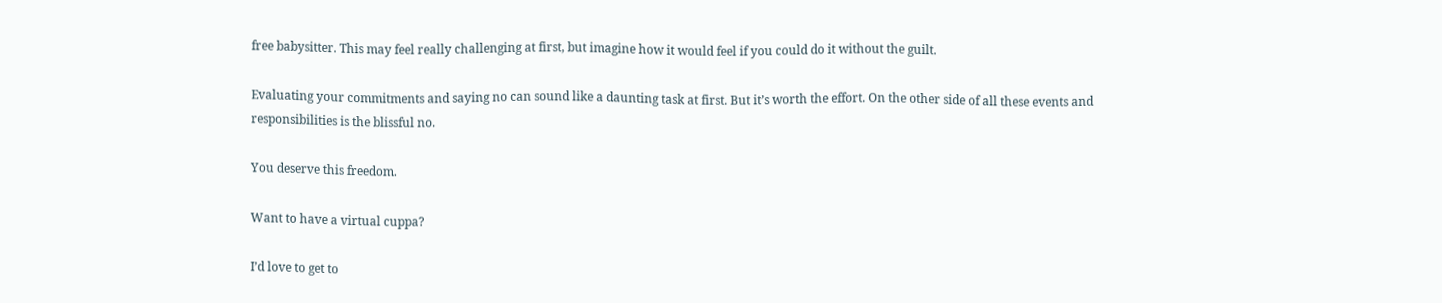free babysitter. This may feel really challenging at first, but imagine how it would feel if you could do it without the guilt.

Evaluating your commitments and saying no can sound like a daunting task at first. But it’s worth the effort. On the other side of all these events and responsibilities is the blissful no.

You deserve this freedom.

Want to have a virtual cuppa?

I’d love to get to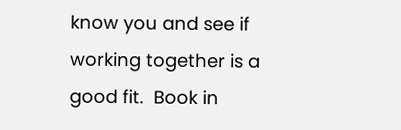know you and see if working together is a good fit.  Book in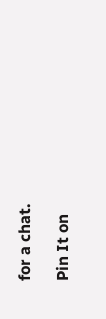for a chat.

Pin It on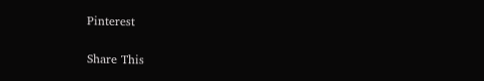Pinterest

Share This